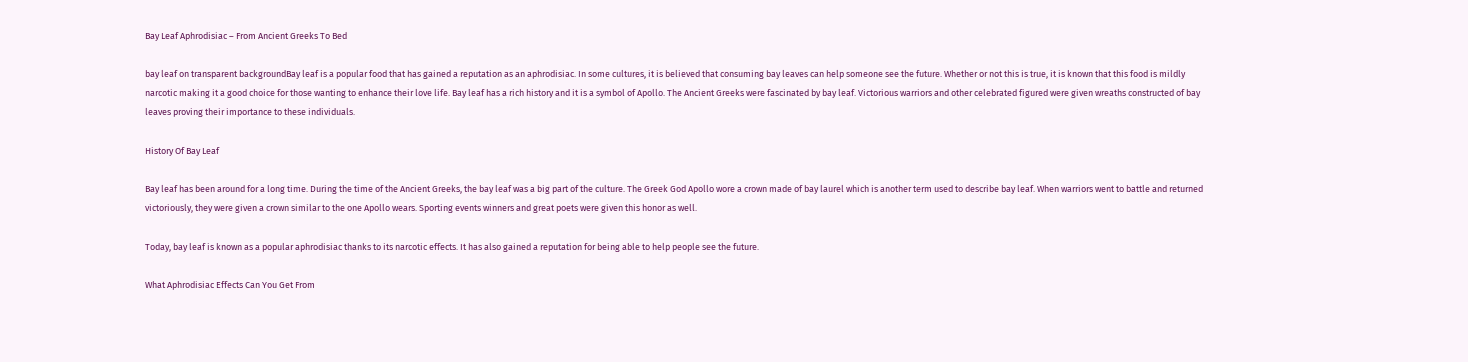Bay Leaf Aphrodisiac – From Ancient Greeks To Bed

bay leaf on transparent backgroundBay leaf is a popular food that has gained a reputation as an aphrodisiac. In some cultures, it is believed that consuming bay leaves can help someone see the future. Whether or not this is true, it is known that this food is mildly narcotic making it a good choice for those wanting to enhance their love life. Bay leaf has a rich history and it is a symbol of Apollo. The Ancient Greeks were fascinated by bay leaf. Victorious warriors and other celebrated figured were given wreaths constructed of bay leaves proving their importance to these individuals.

History Of Bay Leaf

Bay leaf has been around for a long time. During the time of the Ancient Greeks, the bay leaf was a big part of the culture. The Greek God Apollo wore a crown made of bay laurel which is another term used to describe bay leaf. When warriors went to battle and returned victoriously, they were given a crown similar to the one Apollo wears. Sporting events winners and great poets were given this honor as well.

Today, bay leaf is known as a popular aphrodisiac thanks to its narcotic effects. It has also gained a reputation for being able to help people see the future.

What Aphrodisiac Effects Can You Get From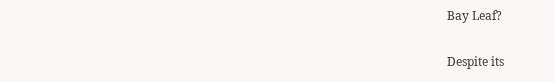Bay Leaf?

Despite its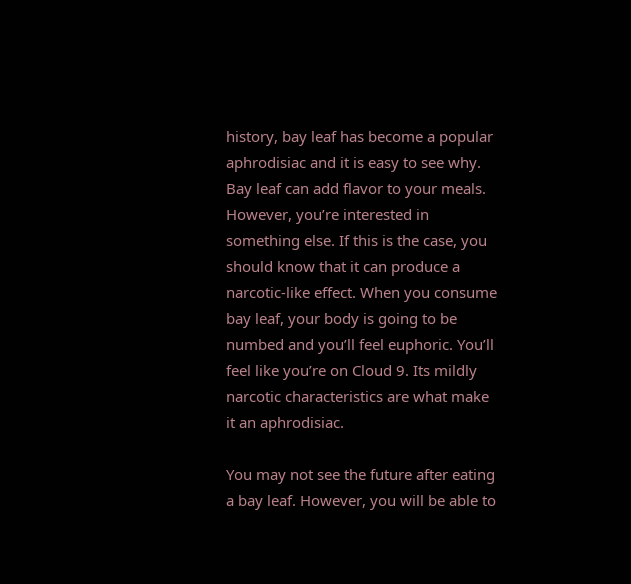history, bay leaf has become a popular aphrodisiac and it is easy to see why. Bay leaf can add flavor to your meals. However, you’re interested in something else. If this is the case, you should know that it can produce a narcotic-like effect. When you consume bay leaf, your body is going to be numbed and you’ll feel euphoric. You’ll feel like you’re on Cloud 9. Its mildly narcotic characteristics are what make it an aphrodisiac.

You may not see the future after eating a bay leaf. However, you will be able to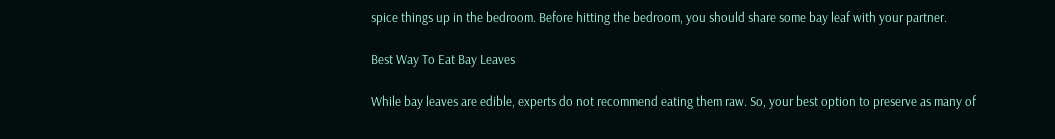spice things up in the bedroom. Before hitting the bedroom, you should share some bay leaf with your partner.

Best Way To Eat Bay Leaves

While bay leaves are edible, experts do not recommend eating them raw. So, your best option to preserve as many of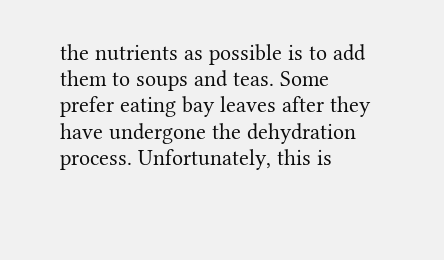the nutrients as possible is to add them to soups and teas. Some prefer eating bay leaves after they have undergone the dehydration process. Unfortunately, this is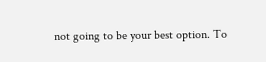not going to be your best option. To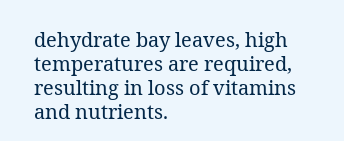dehydrate bay leaves, high temperatures are required, resulting in loss of vitamins and nutrients.